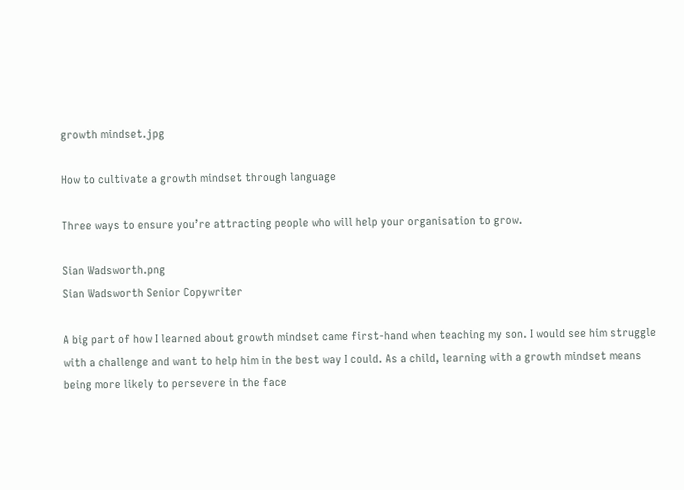growth mindset.jpg

How to cultivate a growth mindset through language

Three ways to ensure you’re attracting people who will help your organisation to grow.

Sian Wadsworth.png
Sian Wadsworth Senior Copywriter

A big part of how I learned about growth mindset came first-hand when teaching my son. I would see him struggle with a challenge and want to help him in the best way I could. As a child, learning with a growth mindset means being more likely to persevere in the face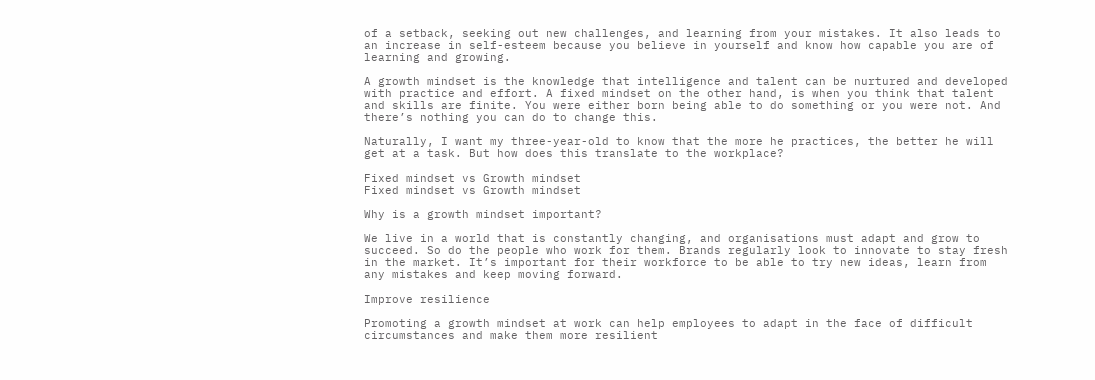of a setback, seeking out new challenges, and learning from your mistakes. It also leads to an increase in self-esteem because you believe in yourself and know how capable you are of learning and growing.

A growth mindset is the knowledge that intelligence and talent can be nurtured and developed with practice and effort. A fixed mindset on the other hand, is when you think that talent and skills are finite. You were either born being able to do something or you were not. And there’s nothing you can do to change this.

Naturally, I want my three-year-old to know that the more he practices, the better he will get at a task. But how does this translate to the workplace?

Fixed mindset vs Growth mindset
Fixed mindset vs Growth mindset

Why is a growth mindset important?

We live in a world that is constantly changing, and organisations must adapt and grow to succeed. So do the people who work for them. Brands regularly look to innovate to stay fresh in the market. It’s important for their workforce to be able to try new ideas, learn from any mistakes and keep moving forward.

Improve resilience

Promoting a growth mindset at work can help employees to adapt in the face of difficult circumstances and make them more resilient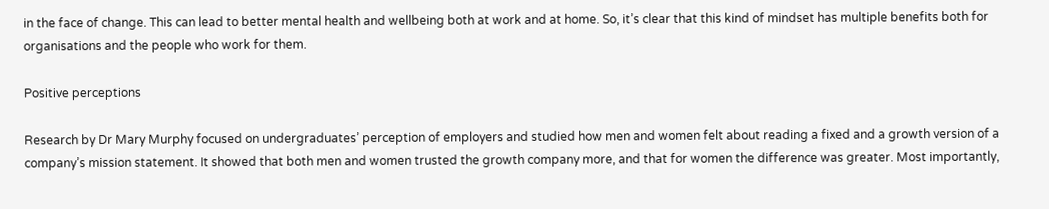in the face of change. This can lead to better mental health and wellbeing both at work and at home. So, it’s clear that this kind of mindset has multiple benefits both for organisations and the people who work for them.

Positive perceptions

Research by Dr Mary Murphy focused on undergraduates’ perception of employers and studied how men and women felt about reading a fixed and a growth version of a company’s mission statement. It showed that both men and women trusted the growth company more, and that for women the difference was greater. Most importantly,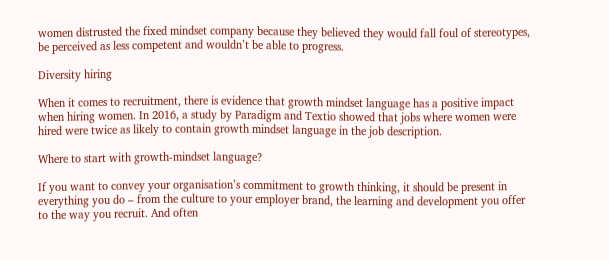women distrusted the fixed mindset company because they believed they would fall foul of stereotypes, be perceived as less competent and wouldn’t be able to progress.

Diversity hiring

When it comes to recruitment, there is evidence that growth mindset language has a positive impact when hiring women. In 2016, a study by Paradigm and Textio showed that jobs where women were hired were twice as likely to contain growth mindset language in the job description.

Where to start with growth-mindset language?

If you want to convey your organisation’s commitment to growth thinking, it should be present in everything you do – from the culture to your employer brand, the learning and development you offer to the way you recruit. And often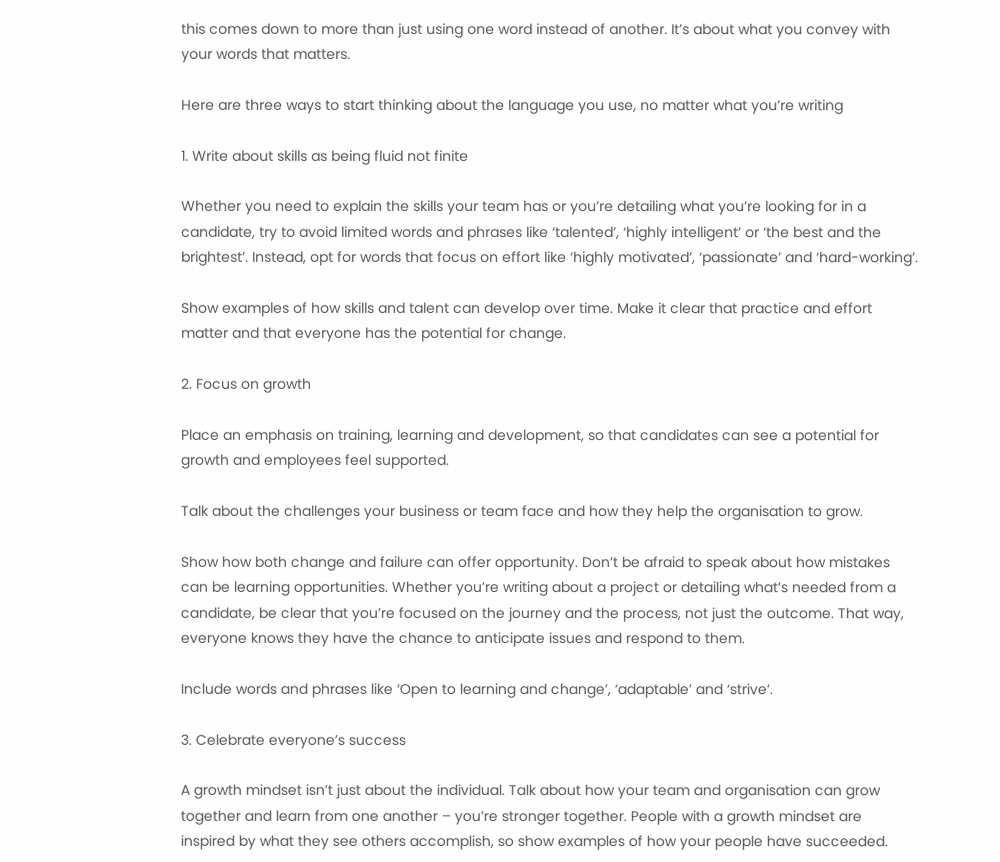this comes down to more than just using one word instead of another. It’s about what you convey with your words that matters.

Here are three ways to start thinking about the language you use, no matter what you’re writing

1. Write about skills as being fluid not finite

Whether you need to explain the skills your team has or you’re detailing what you’re looking for in a candidate, try to avoid limited words and phrases like ‘talented’, ‘highly intelligent’ or ‘the best and the brightest’. Instead, opt for words that focus on effort like ‘highly motivated’, ‘passionate’ and ‘hard-working’.

Show examples of how skills and talent can develop over time. Make it clear that practice and effort matter and that everyone has the potential for change.

2. Focus on growth

Place an emphasis on training, learning and development, so that candidates can see a potential for growth and employees feel supported.

Talk about the challenges your business or team face and how they help the organisation to grow.

Show how both change and failure can offer opportunity. Don’t be afraid to speak about how mistakes can be learning opportunities. Whether you’re writing about a project or detailing what’s needed from a candidate, be clear that you’re focused on the journey and the process, not just the outcome. That way, everyone knows they have the chance to anticipate issues and respond to them.

Include words and phrases like ‘Open to learning and change’, ‘adaptable’ and ‘strive’.

3. Celebrate everyone’s success

A growth mindset isn’t just about the individual. Talk about how your team and organisation can grow together and learn from one another – you’re stronger together. People with a growth mindset are inspired by what they see others accomplish, so show examples of how your people have succeeded.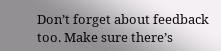Don’t forget about feedback too. Make sure there’s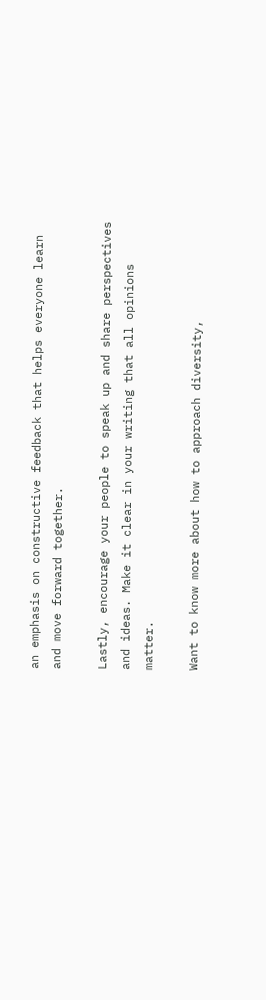an emphasis on constructive feedback that helps everyone learn and move forward together.

Lastly, encourage your people to speak up and share perspectives and ideas. Make it clear in your writing that all opinions matter.

Want to know more about how to approach diversity,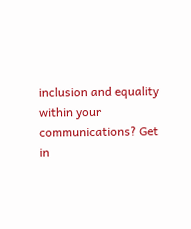inclusion and equality within your communications? Get in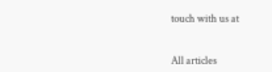touch with us at


All articles